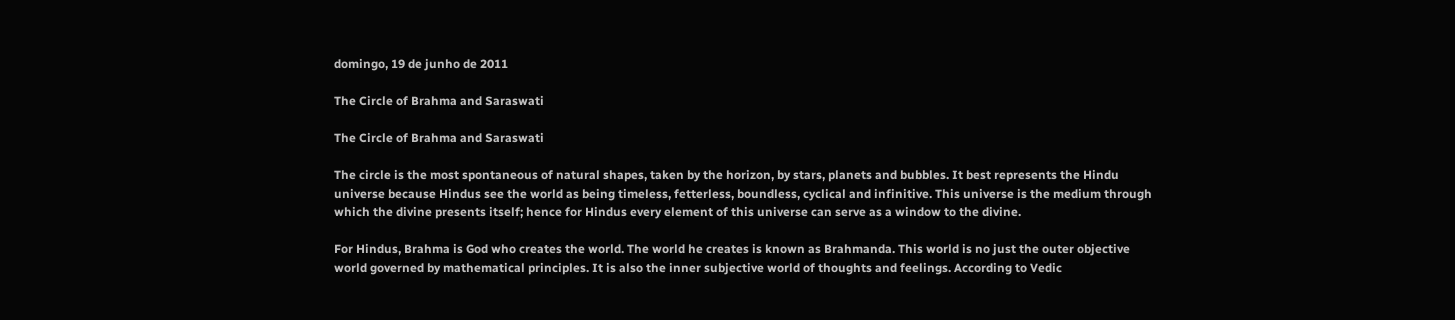domingo, 19 de junho de 2011

The Circle of Brahma and Saraswati

The Circle of Brahma and Saraswati

The circle is the most spontaneous of natural shapes, taken by the horizon, by stars, planets and bubbles. It best represents the Hindu universe because Hindus see the world as being timeless, fetterless, boundless, cyclical and infinitive. This universe is the medium through which the divine presents itself; hence for Hindus every element of this universe can serve as a window to the divine.

For Hindus, Brahma is God who creates the world. The world he creates is known as Brahmanda. This world is no just the outer objective world governed by mathematical principles. It is also the inner subjective world of thoughts and feelings. According to Vedic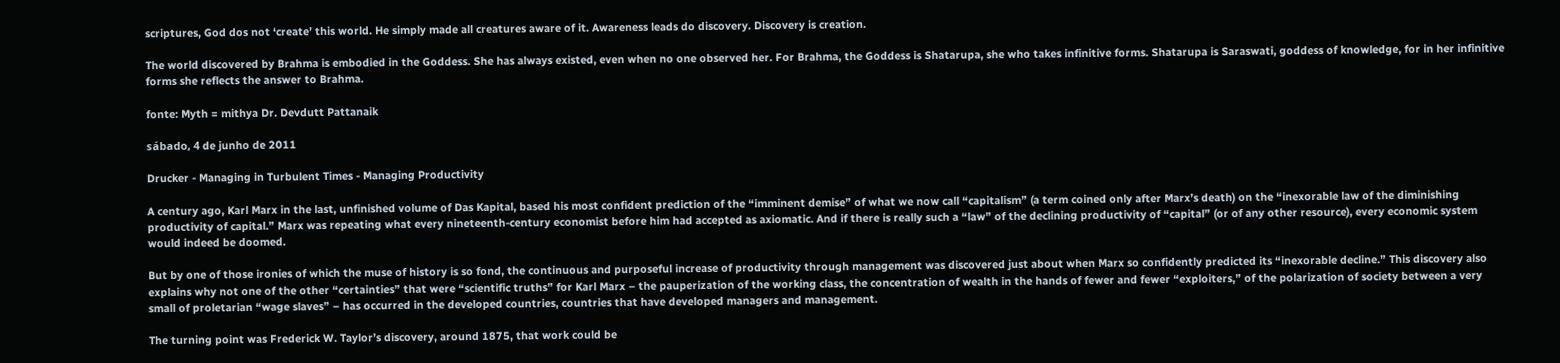scriptures, God dos not ‘create’ this world. He simply made all creatures aware of it. Awareness leads do discovery. Discovery is creation.

The world discovered by Brahma is embodied in the Goddess. She has always existed, even when no one observed her. For Brahma, the Goddess is Shatarupa, she who takes infinitive forms. Shatarupa is Saraswati, goddess of knowledge, for in her infinitive forms she reflects the answer to Brahma.

fonte: Myth = mithya Dr. Devdutt Pattanaik

sábado, 4 de junho de 2011

Drucker - Managing in Turbulent Times - Managing Productivity

A century ago, Karl Marx in the last, unfinished volume of Das Kapital, based his most confident prediction of the “imminent demise” of what we now call “capitalism” (a term coined only after Marx’s death) on the “inexorable law of the diminishing productivity of capital.” Marx was repeating what every nineteenth-century economist before him had accepted as axiomatic. And if there is really such a “law” of the declining productivity of “capital” (or of any other resource), every economic system would indeed be doomed.

But by one of those ironies of which the muse of history is so fond, the continuous and purposeful increase of productivity through management was discovered just about when Marx so confidently predicted its “inexorable decline.” This discovery also explains why not one of the other “certainties” that were “scientific truths” for Karl Marx – the pauperization of the working class, the concentration of wealth in the hands of fewer and fewer “exploiters,” of the polarization of society between a very small of proletarian “wage slaves” – has occurred in the developed countries, countries that have developed managers and management.

The turning point was Frederick W. Taylor’s discovery, around 1875, that work could be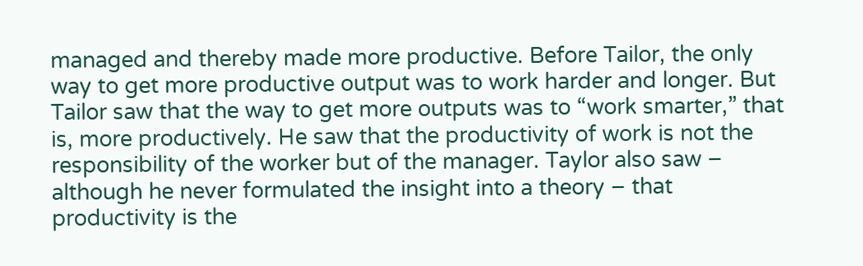managed and thereby made more productive. Before Tailor, the only way to get more productive output was to work harder and longer. But Tailor saw that the way to get more outputs was to “work smarter,” that is, more productively. He saw that the productivity of work is not the responsibility of the worker but of the manager. Taylor also saw – although he never formulated the insight into a theory – that productivity is the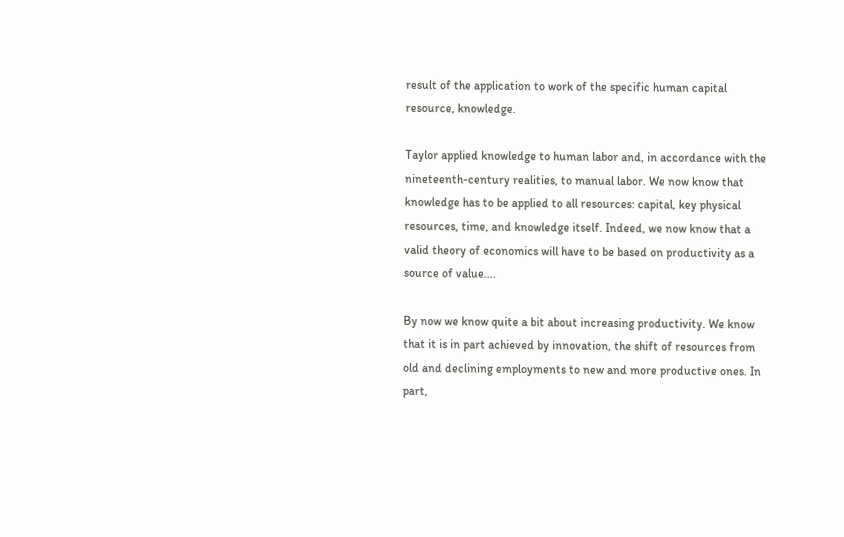result of the application to work of the specific human capital resource, knowledge.

Taylor applied knowledge to human labor and, in accordance with the nineteenth-century realities, to manual labor. We now know that knowledge has to be applied to all resources: capital, key physical resources, time, and knowledge itself. Indeed, we now know that a valid theory of economics will have to be based on productivity as a source of value….

By now we know quite a bit about increasing productivity. We know that it is in part achieved by innovation, the shift of resources from old and declining employments to new and more productive ones. In part,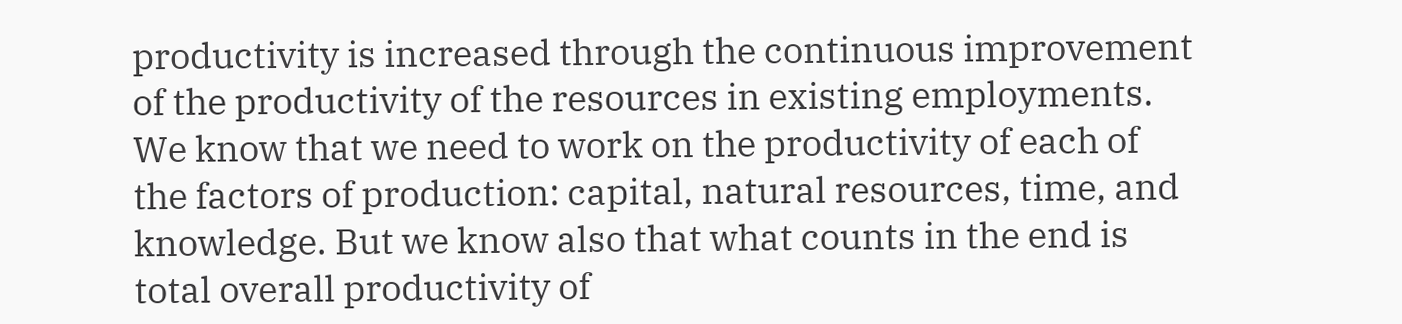productivity is increased through the continuous improvement of the productivity of the resources in existing employments. We know that we need to work on the productivity of each of the factors of production: capital, natural resources, time, and knowledge. But we know also that what counts in the end is total overall productivity of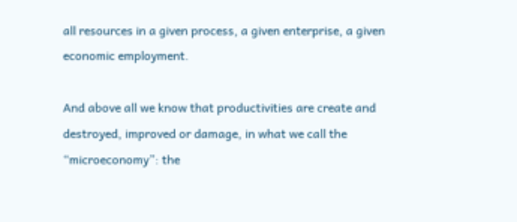all resources in a given process, a given enterprise, a given economic employment.

And above all we know that productivities are create and destroyed, improved or damage, in what we call the “microeconomy”: the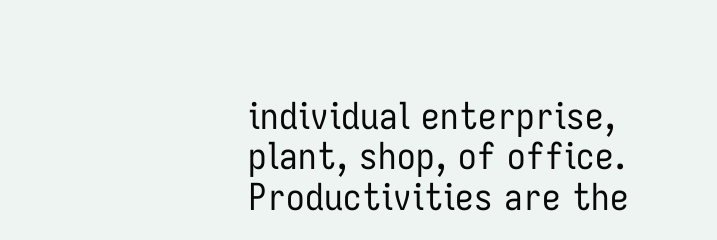individual enterprise, plant, shop, of office. Productivities are the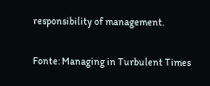responsibility of management.

Fonte: Managing in Turbulent Times